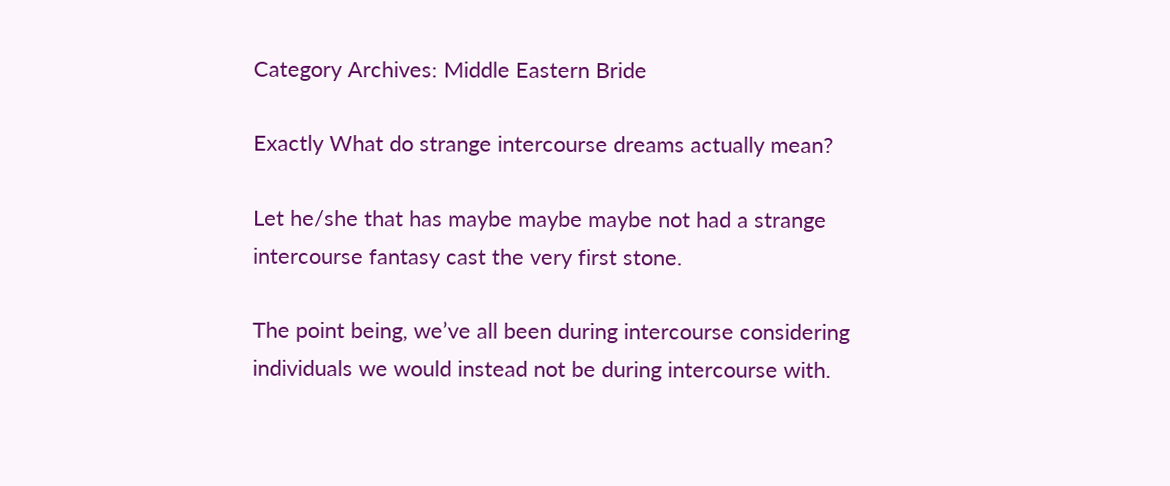Category Archives: Middle Eastern Bride

Exactly What do strange intercourse dreams actually mean?

Let he/she that has maybe maybe maybe not had a strange intercourse fantasy cast the very first stone.

The point being, we’ve all been during intercourse considering individuals we would instead not be during intercourse with.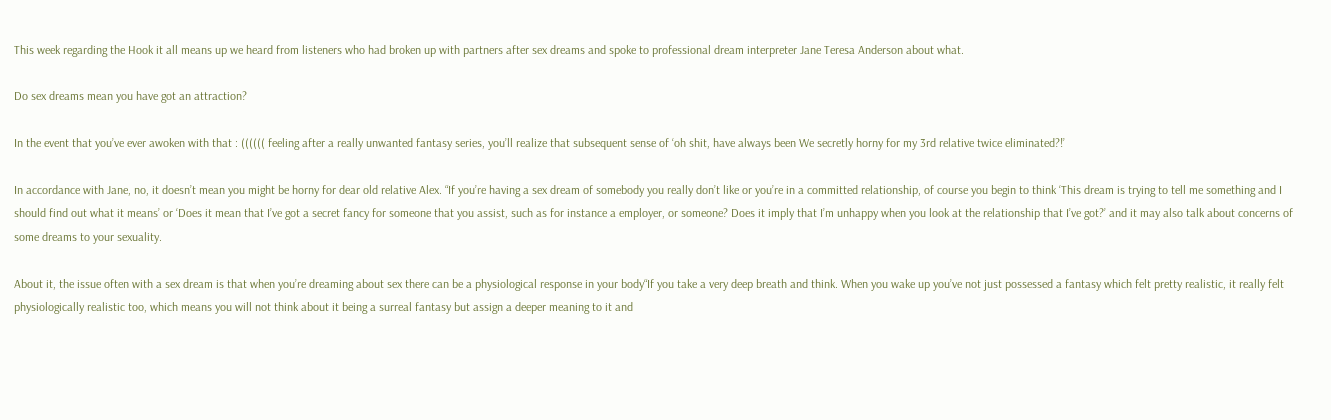This week regarding the Hook it all means up we heard from listeners who had broken up with partners after sex dreams and spoke to professional dream interpreter Jane Teresa Anderson about what.

Do sex dreams mean you have got an attraction?

In the event that you’ve ever awoken with that : (((((( feeling after a really unwanted fantasy series, you’ll realize that subsequent sense of ‘oh shit, have always been We secretly horny for my 3rd relative twice eliminated?!’

In accordance with Jane, no, it doesn’t mean you might be horny for dear old relative Alex. “If you’re having a sex dream of somebody you really don’t like or you’re in a committed relationship, of course you begin to think ‘This dream is trying to tell me something and I should find out what it means’ or ‘Does it mean that I’ve got a secret fancy for someone that you assist, such as for instance a employer, or someone? Does it imply that I’m unhappy when you look at the relationship that I’ve got?’ and it may also talk about concerns of some dreams to your sexuality.

About it, the issue often with a sex dream is that when you’re dreaming about sex there can be a physiological response in your body“If you take a very deep breath and think. When you wake up you’ve not just possessed a fantasy which felt pretty realistic, it really felt physiologically realistic too, which means you will not think about it being a surreal fantasy but assign a deeper meaning to it and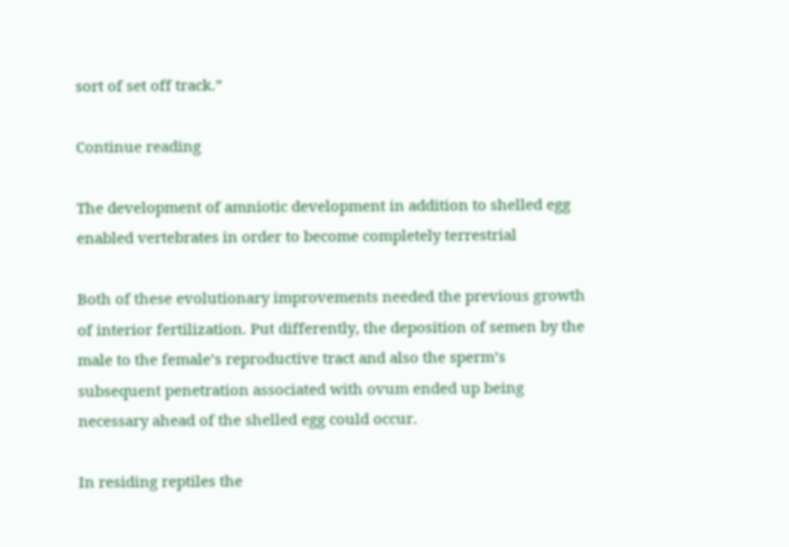sort of set off track.”

Continue reading

The development of amniotic development in addition to shelled egg enabled vertebrates in order to become completely terrestrial

Both of these evolutionary improvements needed the previous growth of interior fertilization. Put differently, the deposition of semen by the male to the female’s reproductive tract and also the sperm’s subsequent penetration associated with ovum ended up being necessary ahead of the shelled egg could occur.

In residing reptiles the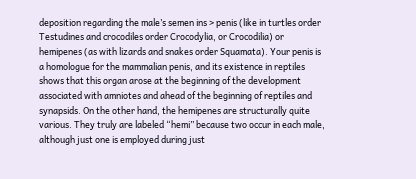deposition regarding the male’s semen ins > penis (like in turtles order Testudines and crocodiles order Crocodylia, or Crocodilia) or hemipenes (as with lizards and snakes order Squamata). Your penis is a homologue for the mammalian penis, and its existence in reptiles shows that this organ arose at the beginning of the development associated with amniotes and ahead of the beginning of reptiles and synapsids. On the other hand, the hemipenes are structurally quite various. They truly are labeled “hemi” because two occur in each male, although just one is employed during just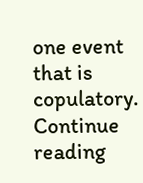one event that is copulatory. Continue reading